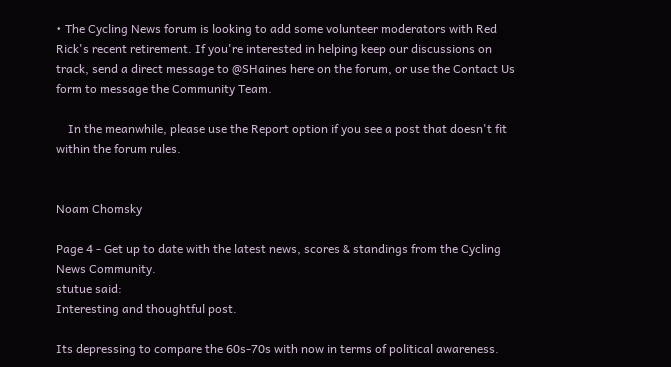• The Cycling News forum is looking to add some volunteer moderators with Red Rick's recent retirement. If you're interested in helping keep our discussions on track, send a direct message to @SHaines here on the forum, or use the Contact Us form to message the Community Team.

    In the meanwhile, please use the Report option if you see a post that doesn't fit within the forum rules.


Noam Chomsky

Page 4 - Get up to date with the latest news, scores & standings from the Cycling News Community.
stutue said:
Interesting and thoughtful post.

Its depressing to compare the 60s-70s with now in terms of political awareness.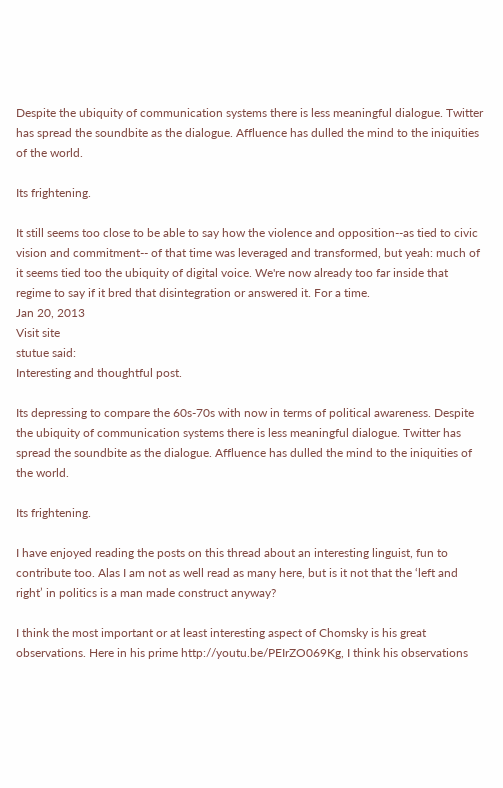Despite the ubiquity of communication systems there is less meaningful dialogue. Twitter has spread the soundbite as the dialogue. Affluence has dulled the mind to the iniquities of the world.

Its frightening.

It still seems too close to be able to say how the violence and opposition--as tied to civic vision and commitment-- of that time was leveraged and transformed, but yeah: much of it seems tied too the ubiquity of digital voice. We're now already too far inside that regime to say if it bred that disintegration or answered it. For a time.
Jan 20, 2013
Visit site
stutue said:
Interesting and thoughtful post.

Its depressing to compare the 60s-70s with now in terms of political awareness. Despite the ubiquity of communication systems there is less meaningful dialogue. Twitter has spread the soundbite as the dialogue. Affluence has dulled the mind to the iniquities of the world.

Its frightening.

I have enjoyed reading the posts on this thread about an interesting linguist, fun to contribute too. Alas I am not as well read as many here, but is it not that the ‘left and right’ in politics is a man made construct anyway?

I think the most important or at least interesting aspect of Chomsky is his great observations. Here in his prime http://youtu.be/PEIrZO069Kg, I think his observations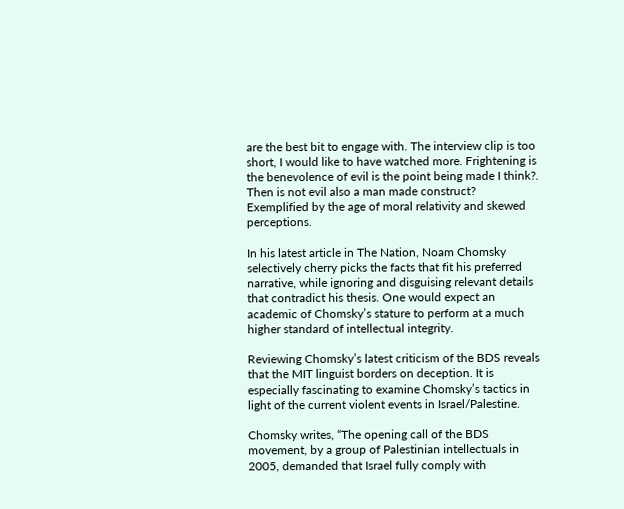are the best bit to engage with. The interview clip is too short, I would like to have watched more. Frightening is the benevolence of evil is the point being made I think?. Then is not evil also a man made construct? Exemplified by the age of moral relativity and skewed perceptions.

In his latest article in The Nation, Noam Chomsky selectively cherry picks the facts that fit his preferred narrative, while ignoring and disguising relevant details that contradict his thesis. One would expect an academic of Chomsky’s stature to perform at a much higher standard of intellectual integrity.

Reviewing Chomsky’s latest criticism of the BDS reveals that the MIT linguist borders on deception. It is especially fascinating to examine Chomsky’s tactics in light of the current violent events in Israel/Palestine.

Chomsky writes, “The opening call of the BDS movement, by a group of Palestinian intellectuals in 2005, demanded that Israel fully comply with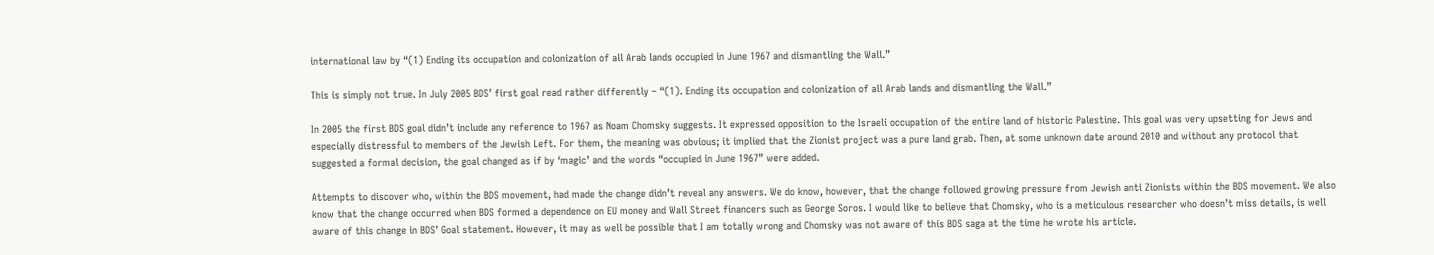international law by “(1) Ending its occupation and colonization of all Arab lands occupied in June 1967 and dismantling the Wall.”

This is simply not true. In July 2005 BDS’ first goal read rather differently – “(1). Ending its occupation and colonization of all Arab lands and dismantling the Wall.”

In 2005 the first BDS goal didn’t include any reference to 1967 as Noam Chomsky suggests. It expressed opposition to the Israeli occupation of the entire land of historic Palestine. This goal was very upsetting for Jews and especially distressful to members of the Jewish Left. For them, the meaning was obvious; it implied that the Zionist project was a pure land grab. Then, at some unknown date around 2010 and without any protocol that suggested a formal decision, the goal changed as if by ‘magic’ and the words “occupied in June 1967” were added.

Attempts to discover who, within the BDS movement, had made the change didn’t reveal any answers. We do know, however, that the change followed growing pressure from Jewish anti Zionists within the BDS movement. We also know that the change occurred when BDS formed a dependence on EU money and Wall Street financers such as George Soros. I would like to believe that Chomsky, who is a meticulous researcher who doesn’t miss details, is well aware of this change in BDS’ Goal statement. However, it may as well be possible that I am totally wrong and Chomsky was not aware of this BDS saga at the time he wrote his article.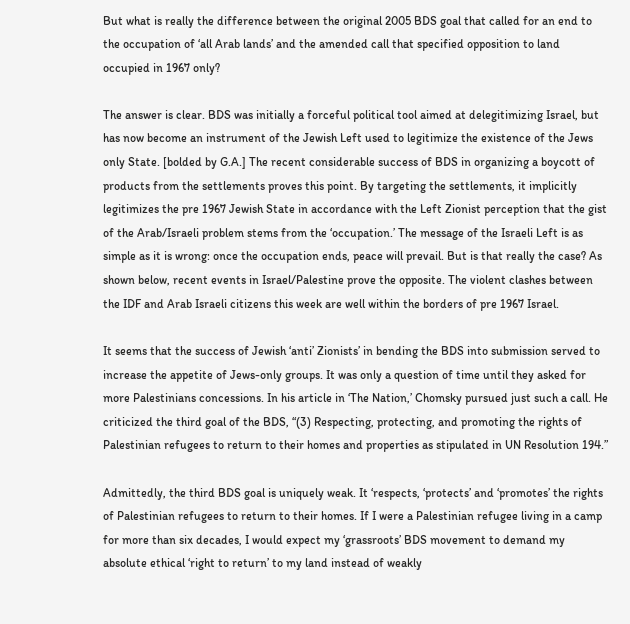But what is really the difference between the original 2005 BDS goal that called for an end to the occupation of ‘all Arab lands’ and the amended call that specified opposition to land occupied in 1967 only?

The answer is clear. BDS was initially a forceful political tool aimed at delegitimizing Israel, but has now become an instrument of the Jewish Left used to legitimize the existence of the Jews only State. [bolded by G.A.] The recent considerable success of BDS in organizing a boycott of products from the settlements proves this point. By targeting the settlements, it implicitly legitimizes the pre 1967 Jewish State in accordance with the Left Zionist perception that the gist of the Arab/Israeli problem stems from the ‘occupation.’ The message of the Israeli Left is as simple as it is wrong: once the occupation ends, peace will prevail. But is that really the case? As shown below, recent events in Israel/Palestine prove the opposite. The violent clashes between the IDF and Arab Israeli citizens this week are well within the borders of pre 1967 Israel.

It seems that the success of Jewish ‘anti’ Zionists’ in bending the BDS into submission served to increase the appetite of Jews-only groups. It was only a question of time until they asked for more Palestinians concessions. In his article in ‘The Nation,’ Chomsky pursued just such a call. He criticized the third goal of the BDS, “(3) Respecting, protecting, and promoting the rights of Palestinian refugees to return to their homes and properties as stipulated in UN Resolution 194.”

Admittedly, the third BDS goal is uniquely weak. It ‘respects, ‘protects’ and ‘promotes’ the rights of Palestinian refugees to return to their homes. If I were a Palestinian refugee living in a camp for more than six decades, I would expect my ‘grassroots’ BDS movement to demand my absolute ethical ‘right to return’ to my land instead of weakly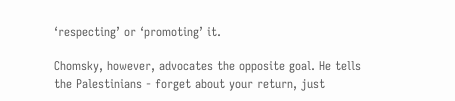‘respecting’ or ‘promoting’ it.

Chomsky, however, advocates the opposite goal. He tells the Palestinians - forget about your return, just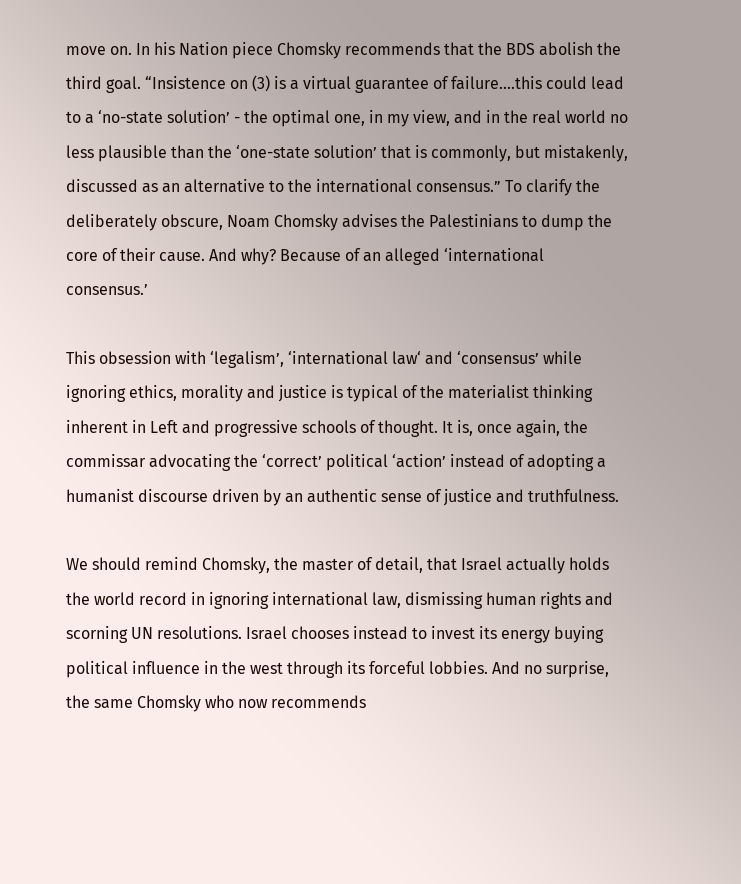move on. In his Nation piece Chomsky recommends that the BDS abolish the third goal. “Insistence on (3) is a virtual guarantee of failure….this could lead to a ‘no-state solution’ - the optimal one, in my view, and in the real world no less plausible than the ‘one-state solution’ that is commonly, but mistakenly, discussed as an alternative to the international consensus.” To clarify the deliberately obscure, Noam Chomsky advises the Palestinians to dump the core of their cause. And why? Because of an alleged ‘international consensus.’

This obsession with ‘legalism’, ‘international law‘ and ‘consensus’ while ignoring ethics, morality and justice is typical of the materialist thinking inherent in Left and progressive schools of thought. It is, once again, the commissar advocating the ‘correct’ political ‘action’ instead of adopting a humanist discourse driven by an authentic sense of justice and truthfulness.

We should remind Chomsky, the master of detail, that Israel actually holds the world record in ignoring international law, dismissing human rights and scorning UN resolutions. Israel chooses instead to invest its energy buying political influence in the west through its forceful lobbies. And no surprise, the same Chomsky who now recommends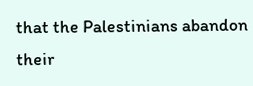that the Palestinians abandon their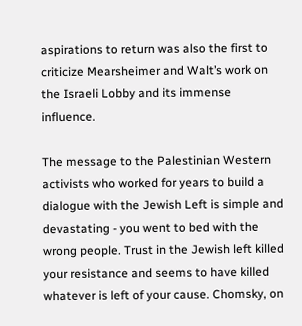aspirations to return was also the first to criticize Mearsheimer and Walt’s work on the Israeli Lobby and its immense influence.

The message to the Palestinian Western activists who worked for years to build a dialogue with the Jewish Left is simple and devastating - you went to bed with the wrong people. Trust in the Jewish left killed your resistance and seems to have killed whatever is left of your cause. Chomsky, on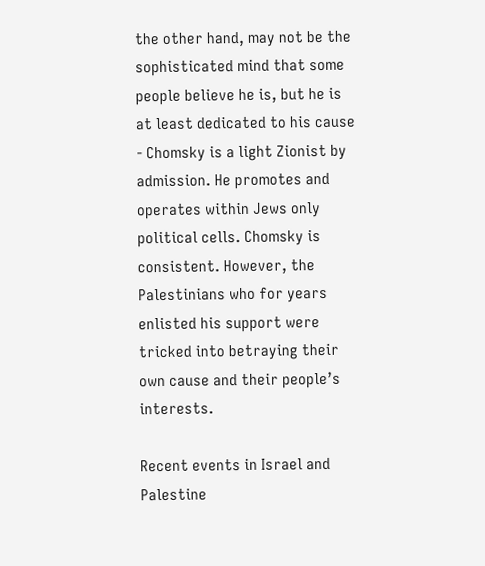the other hand, may not be the sophisticated mind that some people believe he is, but he is at least dedicated to his cause - Chomsky is a light Zionist by admission. He promotes and operates within Jews only political cells. Chomsky is consistent. However, the Palestinians who for years enlisted his support were tricked into betraying their own cause and their people’s interests.

Recent events in Israel and Palestine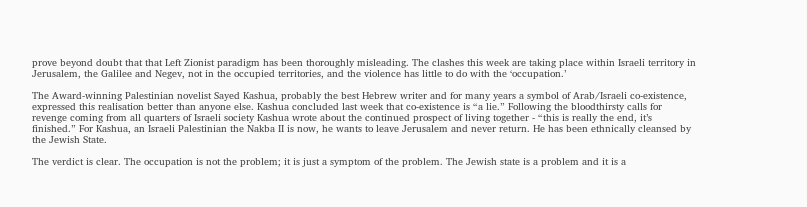prove beyond doubt that that Left Zionist paradigm has been thoroughly misleading. The clashes this week are taking place within Israeli territory in Jerusalem, the Galilee and Negev, not in the occupied territories, and the violence has little to do with the ‘occupation.’

The Award-winning Palestinian novelist Sayed Kashua, probably the best Hebrew writer and for many years a symbol of Arab/Israeli co-existence, expressed this realisation better than anyone else. Kashua concluded last week that co-existence is “a lie.” Following the bloodthirsty calls for revenge coming from all quarters of Israeli society Kashua wrote about the continued prospect of living together - “this is really the end, it’s finished.” For Kashua, an Israeli Palestinian the Nakba II is now, he wants to leave Jerusalem and never return. He has been ethnically cleansed by the Jewish State.

The verdict is clear. The occupation is not the problem; it is just a symptom of the problem. The Jewish state is a problem and it is a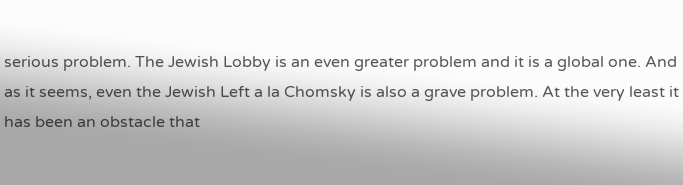serious problem. The Jewish Lobby is an even greater problem and it is a global one. And as it seems, even the Jewish Left a la Chomsky is also a grave problem. At the very least it has been an obstacle that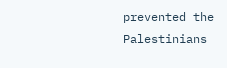prevented the Palestinians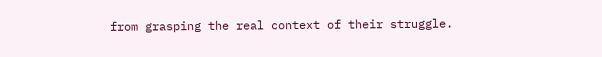from grasping the real context of their struggle.